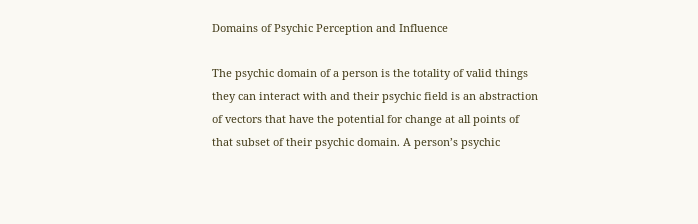Domains of Psychic Perception and Influence

The psychic domain of a person is the totality of valid things they can interact with and their psychic field is an abstraction of vectors that have the potential for change at all points of that subset of their psychic domain. A person’s psychic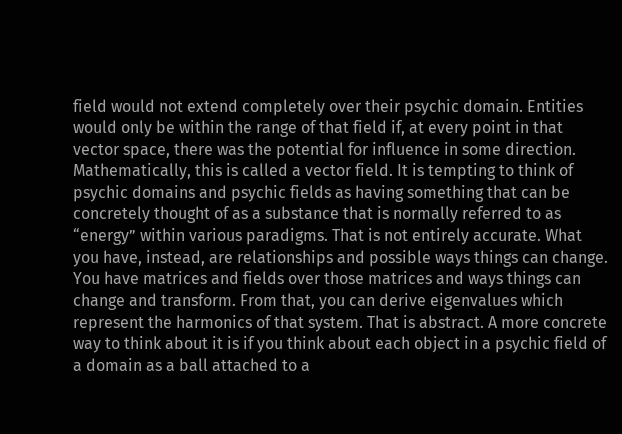field would not extend completely over their psychic domain. Entities would only be within the range of that field if, at every point in that vector space, there was the potential for influence in some direction. Mathematically, this is called a vector field. It is tempting to think of psychic domains and psychic fields as having something that can be concretely thought of as a substance that is normally referred to as “energy” within various paradigms. That is not entirely accurate. What you have, instead, are relationships and possible ways things can change. You have matrices and fields over those matrices and ways things can change and transform. From that, you can derive eigenvalues which represent the harmonics of that system. That is abstract. A more concrete way to think about it is if you think about each object in a psychic field of a domain as a ball attached to a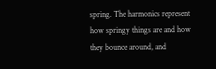spring. The harmonics represent how springy things are and how they bounce around, and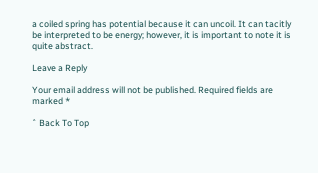a coiled spring has potential because it can uncoil. It can tacitly be interpreted to be energy; however, it is important to note it is quite abstract.

Leave a Reply

Your email address will not be published. Required fields are marked *

ˆ Back To Top